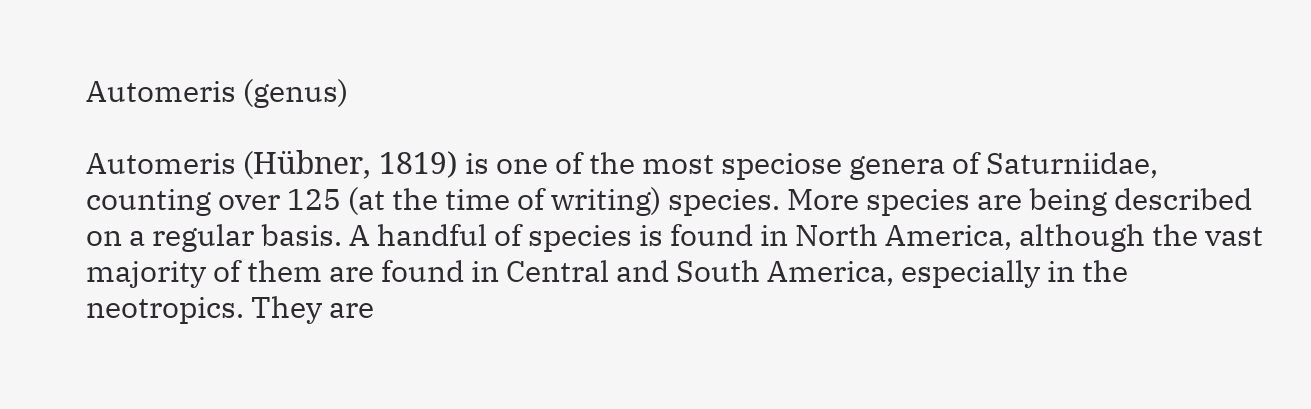Automeris (genus)

Automeris (Hübner, 1819) is one of the most speciose genera of Saturniidae, counting over 125 (at the time of writing) species. More species are being described on a regular basis. A handful of species is found in North America, although the vast majority of them are found in Central and South America, especially in the neotropics. They are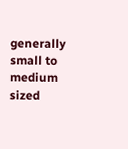generally small to medium sized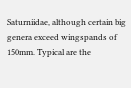Saturniidae, although certain big genera exceed wingspands of 150mm. Typical are the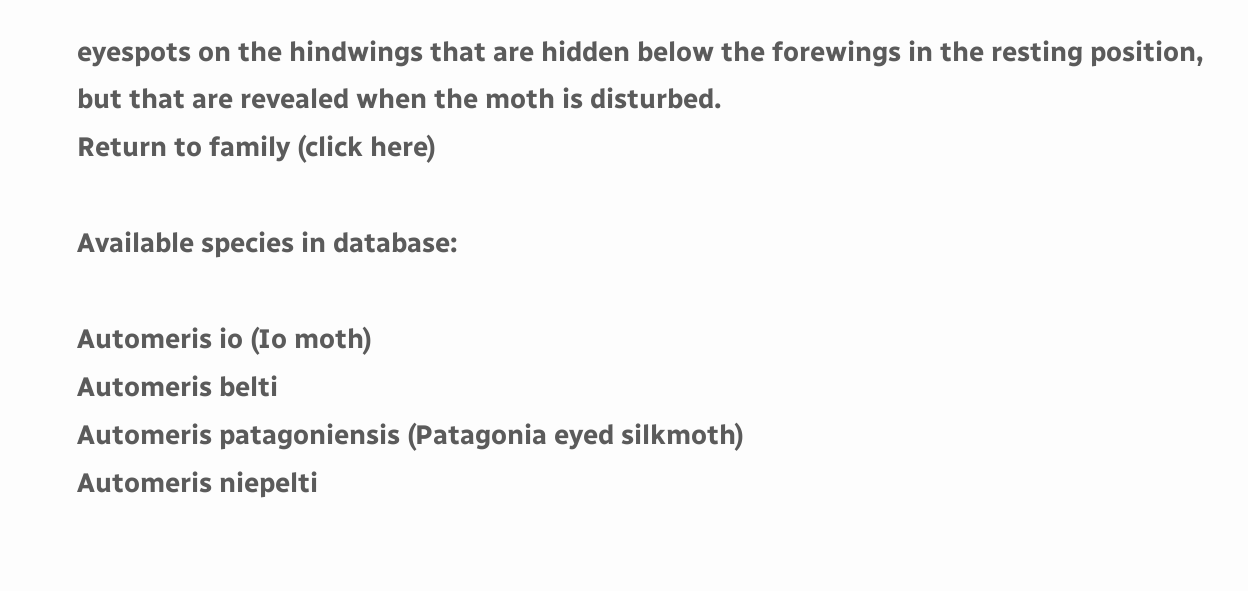eyespots on the hindwings that are hidden below the forewings in the resting position, but that are revealed when the moth is disturbed.
Return to family (click here)

Available species in database:

Automeris io (Io moth)
Automeris belti
Automeris patagoniensis (Patagonia eyed silkmoth)
Automeris niepelti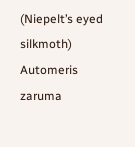(Niepelt’s eyed silkmoth)
Automeris zaruma